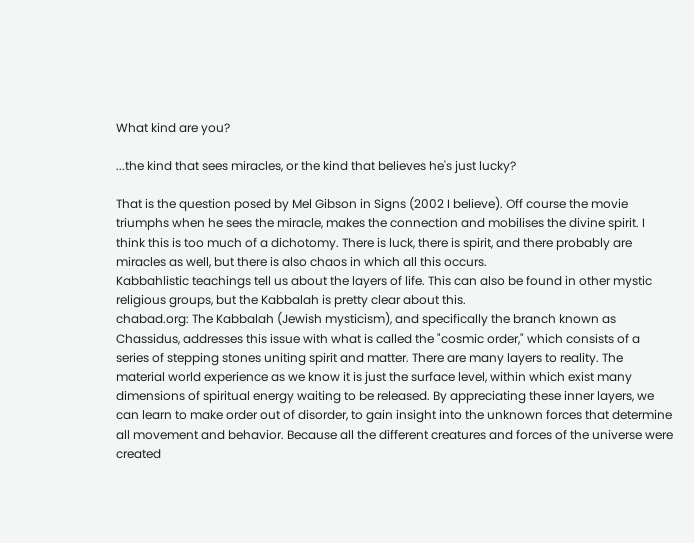What kind are you?

...the kind that sees miracles, or the kind that believes he's just lucky?

That is the question posed by Mel Gibson in Signs (2002 I believe). Off course the movie triumphs when he sees the miracle, makes the connection and mobilises the divine spirit. I think this is too much of a dichotomy. There is luck, there is spirit, and there probably are miracles as well, but there is also chaos in which all this occurs.
Kabbahlistic teachings tell us about the layers of life. This can also be found in other mystic religious groups, but the Kabbalah is pretty clear about this.
chabad.org: The Kabbalah (Jewish mysticism), and specifically the branch known as Chassidus, addresses this issue with what is called the "cosmic order," which consists of a series of stepping stones uniting spirit and matter. There are many layers to reality. The material world experience as we know it is just the surface level, within which exist many dimensions of spiritual energy waiting to be released. By appreciating these inner layers, we can learn to make order out of disorder, to gain insight into the unknown forces that determine all movement and behavior. Because all the different creatures and forces of the universe were created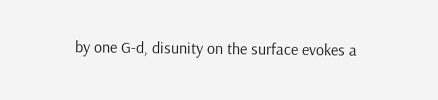by one G-d, disunity on the surface evokes a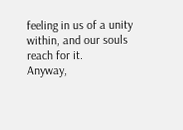feeling in us of a unity within, and our souls reach for it.
Anyway,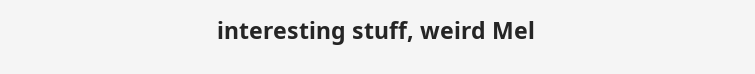interesting stuff, weird Mel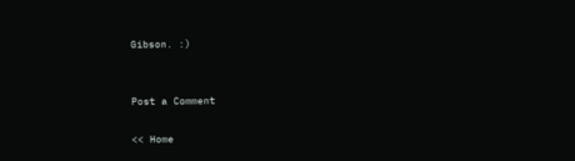Gibson. :)


Post a Comment

<< Home